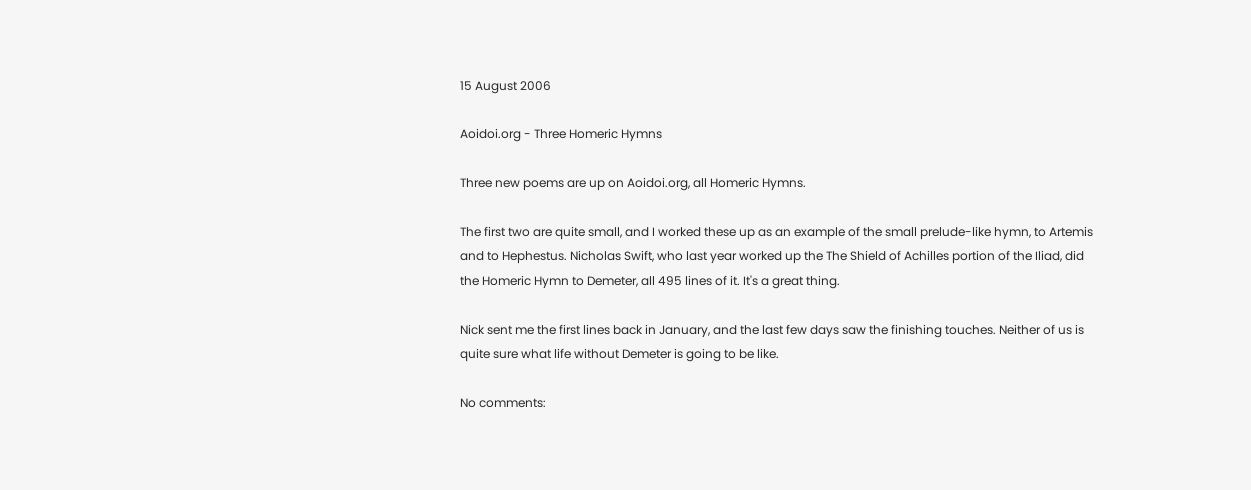15 August 2006

Aoidoi.org - Three Homeric Hymns

Three new poems are up on Aoidoi.org, all Homeric Hymns.

The first two are quite small, and I worked these up as an example of the small prelude-like hymn, to Artemis and to Hephestus. Nicholas Swift, who last year worked up the The Shield of Achilles portion of the Iliad, did the Homeric Hymn to Demeter, all 495 lines of it. It's a great thing.

Nick sent me the first lines back in January, and the last few days saw the finishing touches. Neither of us is quite sure what life without Demeter is going to be like.

No comments: